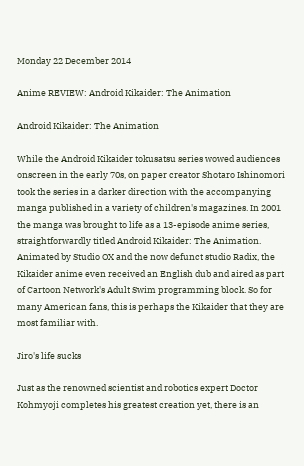Monday 22 December 2014

Anime REVIEW: Android Kikaider: The Animation

Android Kikaider: The Animation

While the Android Kikaider tokusatsu series wowed audiences onscreen in the early 70s, on paper creator Shotaro Ishinomori took the series in a darker direction with the accompanying manga published in a variety of children's magazines. In 2001 the manga was brought to life as a 13-episode anime series, straightforwardly titled Android Kikaider: The Animation. Animated by Studio OX and the now defunct studio Radix, the Kikaider anime even received an English dub and aired as part of Cartoon Network's Adult Swim programming block. So for many American fans, this is perhaps the Kikaider that they are most familiar with.

Jiro's life sucks

Just as the renowned scientist and robotics expert Doctor Kohmyoji completes his greatest creation yet, there is an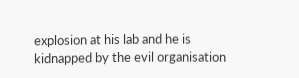explosion at his lab and he is kidnapped by the evil organisation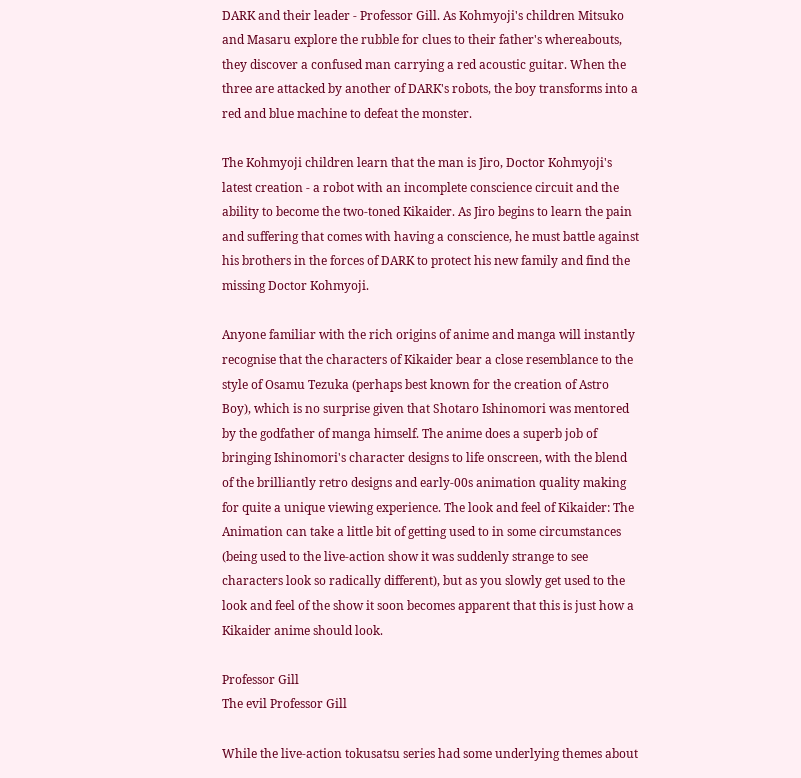DARK and their leader - Professor Gill. As Kohmyoji's children Mitsuko and Masaru explore the rubble for clues to their father's whereabouts, they discover a confused man carrying a red acoustic guitar. When the three are attacked by another of DARK's robots, the boy transforms into a red and blue machine to defeat the monster.

The Kohmyoji children learn that the man is Jiro, Doctor Kohmyoji's latest creation - a robot with an incomplete conscience circuit and the ability to become the two-toned Kikaider. As Jiro begins to learn the pain and suffering that comes with having a conscience, he must battle against his brothers in the forces of DARK to protect his new family and find the missing Doctor Kohmyoji.

Anyone familiar with the rich origins of anime and manga will instantly recognise that the characters of Kikaider bear a close resemblance to the style of Osamu Tezuka (perhaps best known for the creation of Astro Boy), which is no surprise given that Shotaro Ishinomori was mentored by the godfather of manga himself. The anime does a superb job of bringing Ishinomori's character designs to life onscreen, with the blend of the brilliantly retro designs and early-00s animation quality making for quite a unique viewing experience. The look and feel of Kikaider: The Animation can take a little bit of getting used to in some circumstances (being used to the live-action show it was suddenly strange to see characters look so radically different), but as you slowly get used to the look and feel of the show it soon becomes apparent that this is just how a Kikaider anime should look.

Professor Gill
The evil Professor Gill

While the live-action tokusatsu series had some underlying themes about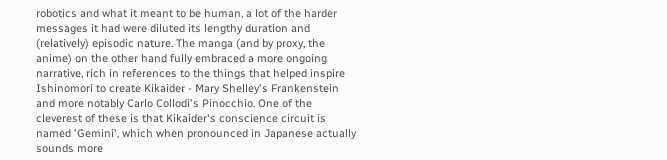robotics and what it meant to be human, a lot of the harder messages it had were diluted its lengthy duration and (relatively) episodic nature. The manga (and by proxy, the anime) on the other hand fully embraced a more ongoing narrative, rich in references to the things that helped inspire Ishinomori to create Kikaider - Mary Shelley's Frankenstein and more notably Carlo Collodi's Pinocchio. One of the cleverest of these is that Kikaider's conscience circuit is named 'Gemini', which when pronounced in Japanese actually sounds more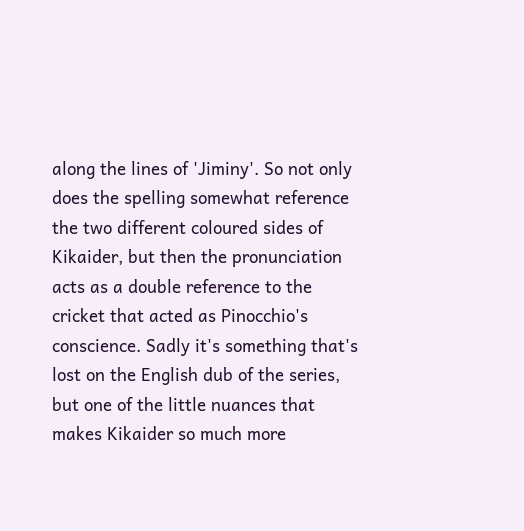along the lines of 'Jiminy'. So not only does the spelling somewhat reference the two different coloured sides of Kikaider, but then the pronunciation acts as a double reference to the cricket that acted as Pinocchio's conscience. Sadly it's something that's lost on the English dub of the series, but one of the little nuances that makes Kikaider so much more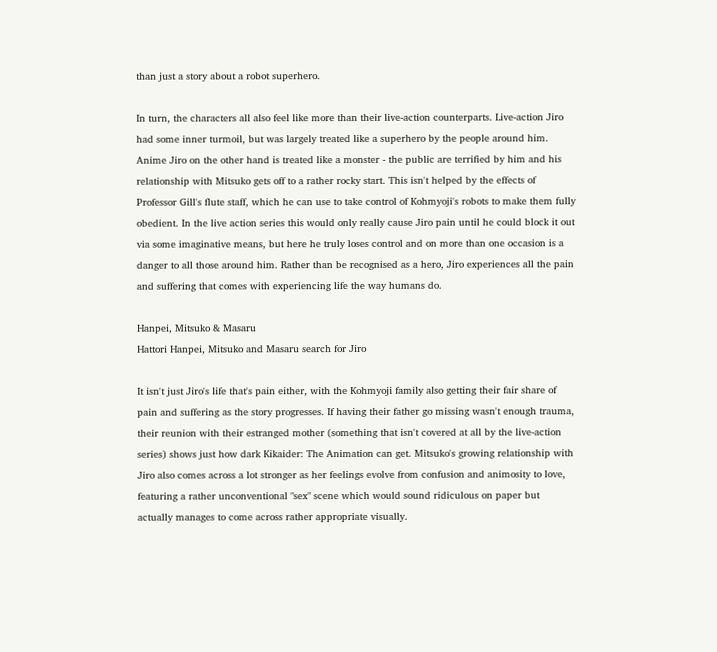than just a story about a robot superhero.

In turn, the characters all also feel like more than their live-action counterparts. Live-action Jiro had some inner turmoil, but was largely treated like a superhero by the people around him. Anime Jiro on the other hand is treated like a monster - the public are terrified by him and his relationship with Mitsuko gets off to a rather rocky start. This isn't helped by the effects of Professor Gill's flute staff, which he can use to take control of Kohmyoji's robots to make them fully obedient. In the live action series this would only really cause Jiro pain until he could block it out via some imaginative means, but here he truly loses control and on more than one occasion is a danger to all those around him. Rather than be recognised as a hero, Jiro experiences all the pain and suffering that comes with experiencing life the way humans do.

Hanpei, Mitsuko & Masaru
Hattori Hanpei, Mitsuko and Masaru search for Jiro

It isn't just Jiro's life that's pain either, with the Kohmyoji family also getting their fair share of pain and suffering as the story progresses. If having their father go missing wasn't enough trauma, their reunion with their estranged mother (something that isn't covered at all by the live-action series) shows just how dark Kikaider: The Animation can get. Mitsuko's growing relationship with Jiro also comes across a lot stronger as her feelings evolve from confusion and animosity to love, featuring a rather unconventional "sex" scene which would sound ridiculous on paper but actually manages to come across rather appropriate visually.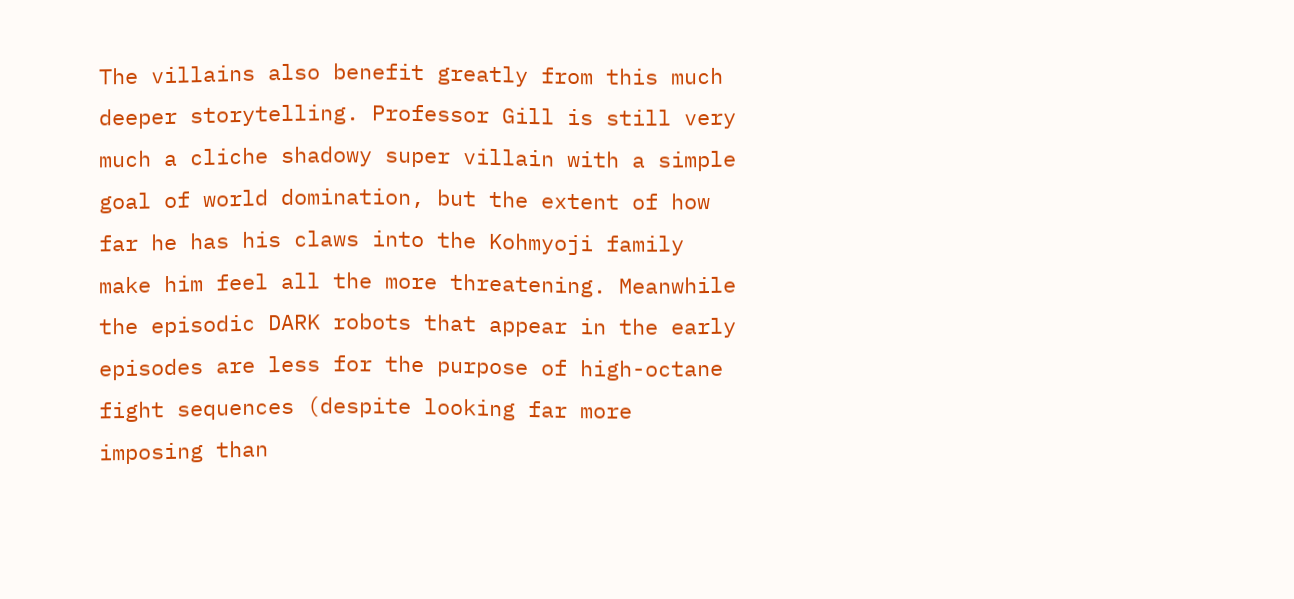The villains also benefit greatly from this much deeper storytelling. Professor Gill is still very much a cliche shadowy super villain with a simple goal of world domination, but the extent of how far he has his claws into the Kohmyoji family make him feel all the more threatening. Meanwhile the episodic DARK robots that appear in the early episodes are less for the purpose of high-octane fight sequences (despite looking far more imposing than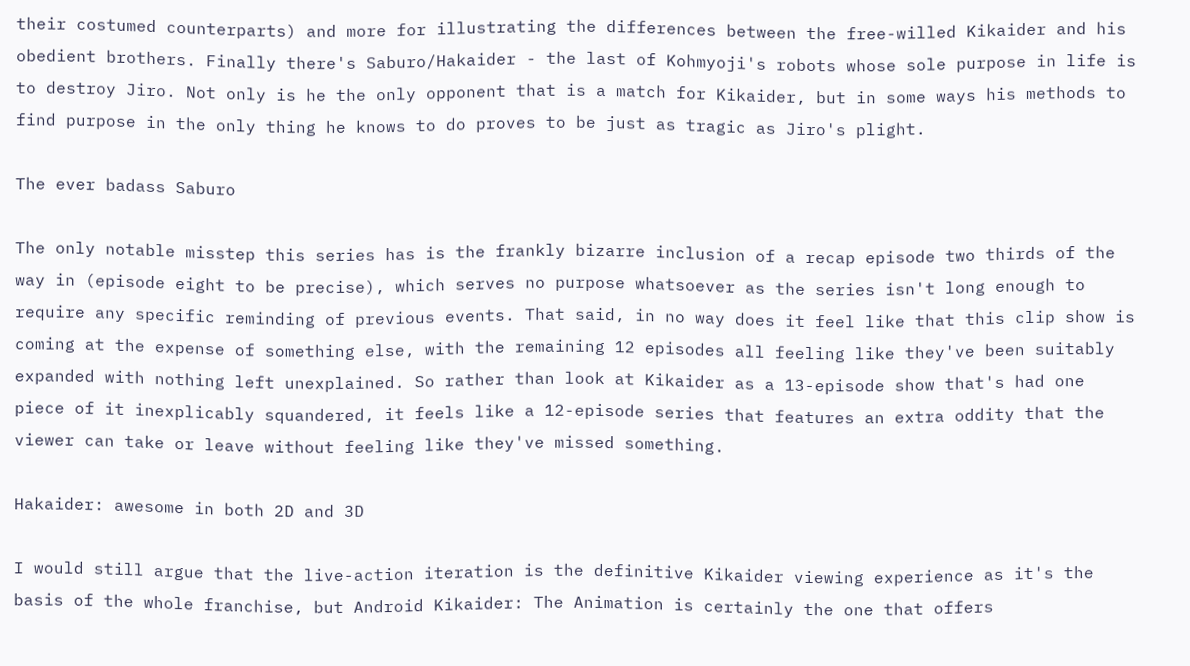their costumed counterparts) and more for illustrating the differences between the free-willed Kikaider and his obedient brothers. Finally there's Saburo/Hakaider - the last of Kohmyoji's robots whose sole purpose in life is to destroy Jiro. Not only is he the only opponent that is a match for Kikaider, but in some ways his methods to find purpose in the only thing he knows to do proves to be just as tragic as Jiro's plight.

The ever badass Saburo

The only notable misstep this series has is the frankly bizarre inclusion of a recap episode two thirds of the way in (episode eight to be precise), which serves no purpose whatsoever as the series isn't long enough to require any specific reminding of previous events. That said, in no way does it feel like that this clip show is coming at the expense of something else, with the remaining 12 episodes all feeling like they've been suitably expanded with nothing left unexplained. So rather than look at Kikaider as a 13-episode show that's had one piece of it inexplicably squandered, it feels like a 12-episode series that features an extra oddity that the viewer can take or leave without feeling like they've missed something.

Hakaider: awesome in both 2D and 3D

I would still argue that the live-action iteration is the definitive Kikaider viewing experience as it's the basis of the whole franchise, but Android Kikaider: The Animation is certainly the one that offers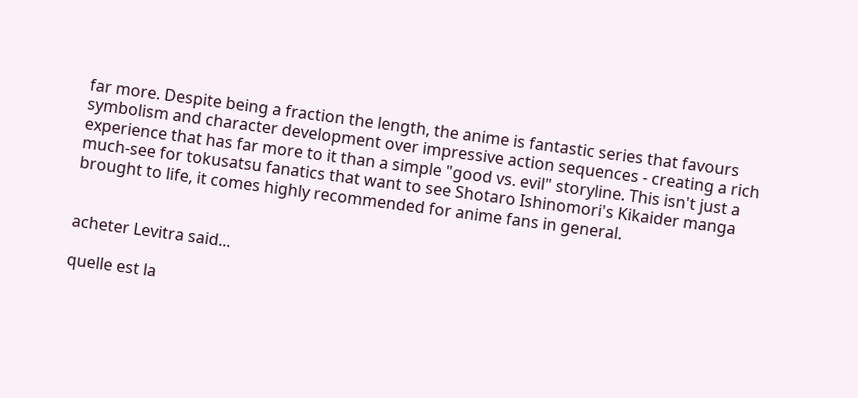far more. Despite being a fraction the length, the anime is fantastic series that favours symbolism and character development over impressive action sequences - creating a rich experience that has far more to it than a simple "good vs. evil" storyline. This isn't just a much-see for tokusatsu fanatics that want to see Shotaro Ishinomori's Kikaider manga brought to life, it comes highly recommended for anime fans in general.


acheter Levitra said...

quelle est la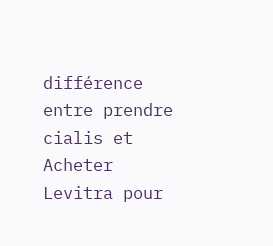différence entre prendre cialis et Acheter Levitra pour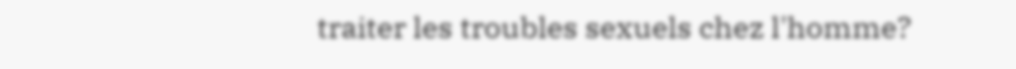traiter les troubles sexuels chez l'homme?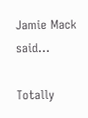Jamie Mack said...

Totally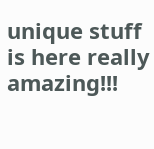unique stuff is here really amazing!!!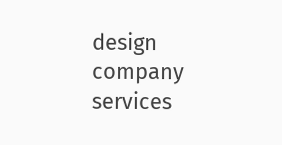design company services